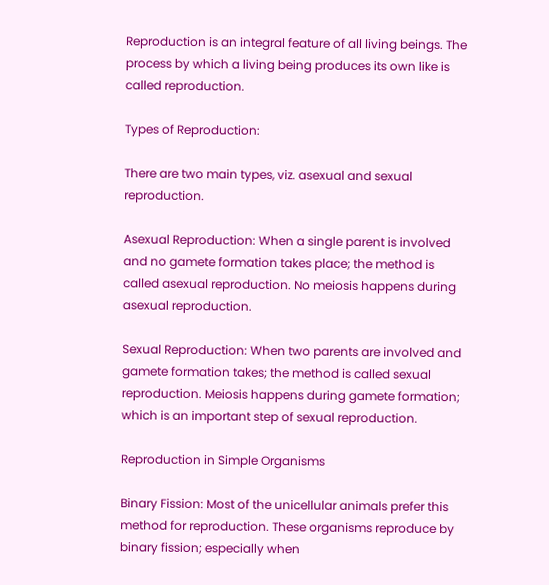Reproduction is an integral feature of all living beings. The process by which a living being produces its own like is called reproduction.

Types of Reproduction:

There are two main types, viz. asexual and sexual reproduction.

Asexual Reproduction: When a single parent is involved and no gamete formation takes place; the method is called asexual reproduction. No meiosis happens during asexual reproduction.

Sexual Reproduction: When two parents are involved and gamete formation takes; the method is called sexual reproduction. Meiosis happens during gamete formation; which is an important step of sexual reproduction.

Reproduction in Simple Organisms

Binary Fission: Most of the unicellular animals prefer this method for reproduction. These organisms reproduce by binary fission; especially when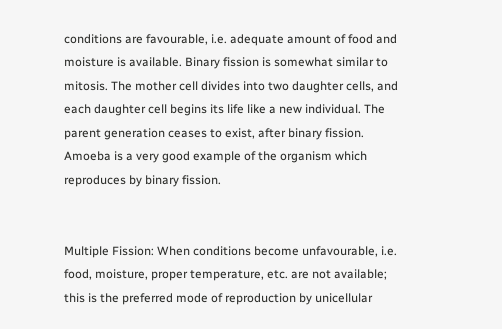conditions are favourable, i.e. adequate amount of food and moisture is available. Binary fission is somewhat similar to mitosis. The mother cell divides into two daughter cells, and each daughter cell begins its life like a new individual. The parent generation ceases to exist, after binary fission. Amoeba is a very good example of the organism which reproduces by binary fission.


Multiple Fission: When conditions become unfavourable, i.e. food, moisture, proper temperature, etc. are not available; this is the preferred mode of reproduction by unicellular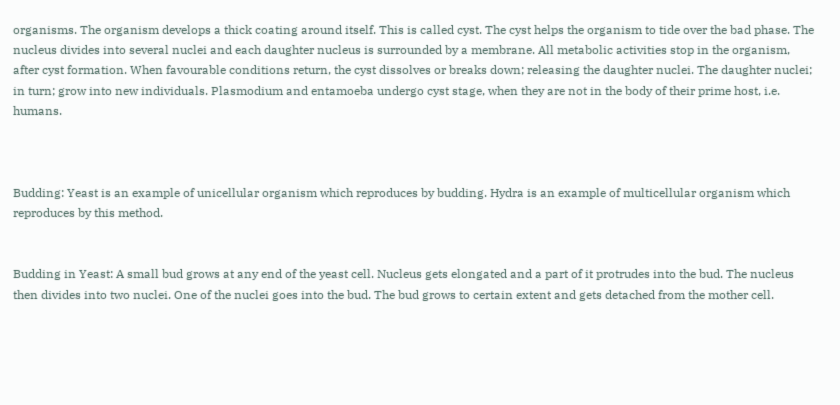organisms. The organism develops a thick coating around itself. This is called cyst. The cyst helps the organism to tide over the bad phase. The nucleus divides into several nuclei and each daughter nucleus is surrounded by a membrane. All metabolic activities stop in the organism, after cyst formation. When favourable conditions return, the cyst dissolves or breaks down; releasing the daughter nuclei. The daughter nuclei; in turn; grow into new individuals. Plasmodium and entamoeba undergo cyst stage, when they are not in the body of their prime host, i.e. humans.



Budding: Yeast is an example of unicellular organism which reproduces by budding. Hydra is an example of multicellular organism which reproduces by this method.


Budding in Yeast: A small bud grows at any end of the yeast cell. Nucleus gets elongated and a part of it protrudes into the bud. The nucleus then divides into two nuclei. One of the nuclei goes into the bud. The bud grows to certain extent and gets detached from the mother cell.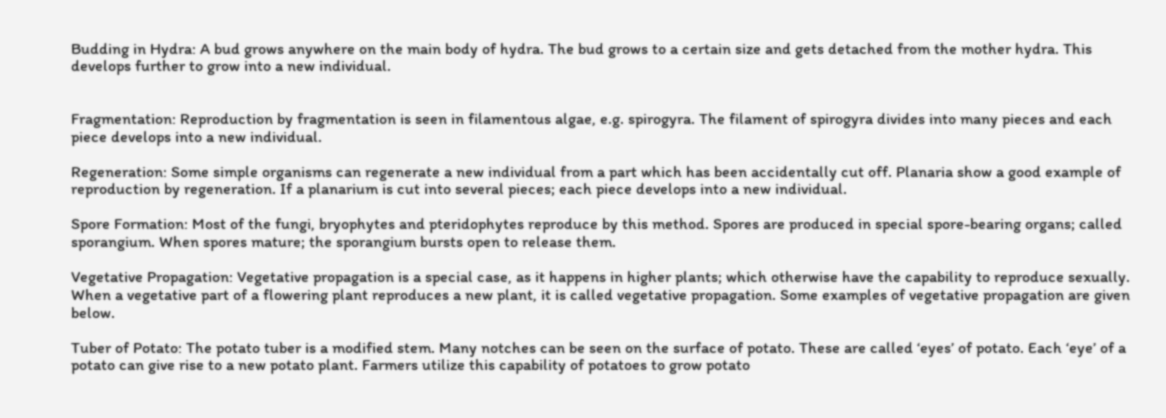Budding in Hydra: A bud grows anywhere on the main body of hydra. The bud grows to a certain size and gets detached from the mother hydra. This develops further to grow into a new individual.


Fragmentation: Reproduction by fragmentation is seen in filamentous algae, e.g. spirogyra. The filament of spirogyra divides into many pieces and each piece develops into a new individual.

Regeneration: Some simple organisms can regenerate a new individual from a part which has been accidentally cut off. Planaria show a good example of reproduction by regeneration. If a planarium is cut into several pieces; each piece develops into a new individual.

Spore Formation: Most of the fungi, bryophytes and pteridophytes reproduce by this method. Spores are produced in special spore-bearing organs; called sporangium. When spores mature; the sporangium bursts open to release them.

Vegetative Propagation: Vegetative propagation is a special case, as it happens in higher plants; which otherwise have the capability to reproduce sexually. When a vegetative part of a flowering plant reproduces a new plant, it is called vegetative propagation. Some examples of vegetative propagation are given below.

Tuber of Potato: The potato tuber is a modified stem. Many notches can be seen on the surface of potato. These are called ‘eyes’ of potato. Each ‘eye’ of a potato can give rise to a new potato plant. Farmers utilize this capability of potatoes to grow potato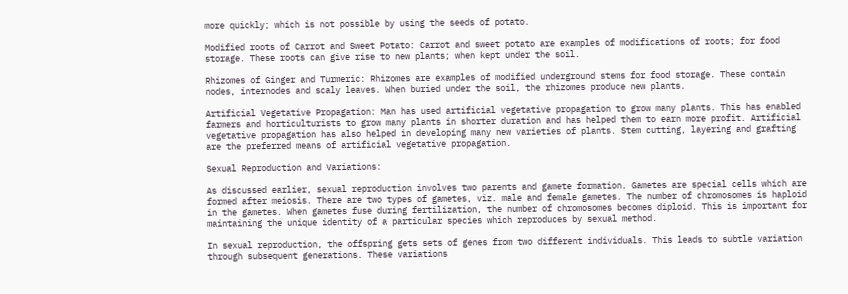more quickly; which is not possible by using the seeds of potato.

Modified roots of Carrot and Sweet Potato: Carrot and sweet potato are examples of modifications of roots; for food storage. These roots can give rise to new plants; when kept under the soil.

Rhizomes of Ginger and Turmeric: Rhizomes are examples of modified underground stems for food storage. These contain nodes, internodes and scaly leaves. When buried under the soil, the rhizomes produce new plants.

Artificial Vegetative Propagation: Man has used artificial vegetative propagation to grow many plants. This has enabled farmers and horticulturists to grow many plants in shorter duration and has helped them to earn more profit. Artificial vegetative propagation has also helped in developing many new varieties of plants. Stem cutting, layering and grafting are the preferred means of artificial vegetative propagation.

Sexual Reproduction and Variations:

As discussed earlier, sexual reproduction involves two parents and gamete formation. Gametes are special cells which are formed after meiosis. There are two types of gametes, viz. male and female gametes. The number of chromosomes is haploid in the gametes. When gametes fuse during fertilization, the number of chromosomes becomes diploid. This is important for maintaining the unique identity of a particular species which reproduces by sexual method.

In sexual reproduction, the offspring gets sets of genes from two different individuals. This leads to subtle variation through subsequent generations. These variations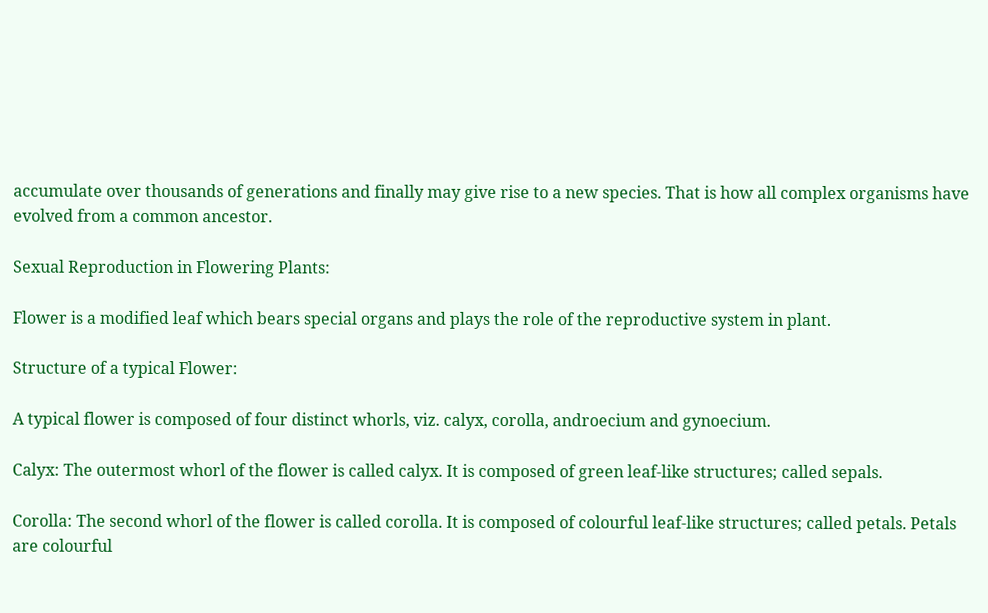accumulate over thousands of generations and finally may give rise to a new species. That is how all complex organisms have evolved from a common ancestor.

Sexual Reproduction in Flowering Plants:

Flower is a modified leaf which bears special organs and plays the role of the reproductive system in plant.

Structure of a typical Flower:

A typical flower is composed of four distinct whorls, viz. calyx, corolla, androecium and gynoecium.

Calyx: The outermost whorl of the flower is called calyx. It is composed of green leaf-like structures; called sepals.

Corolla: The second whorl of the flower is called corolla. It is composed of colourful leaf-like structures; called petals. Petals are colourful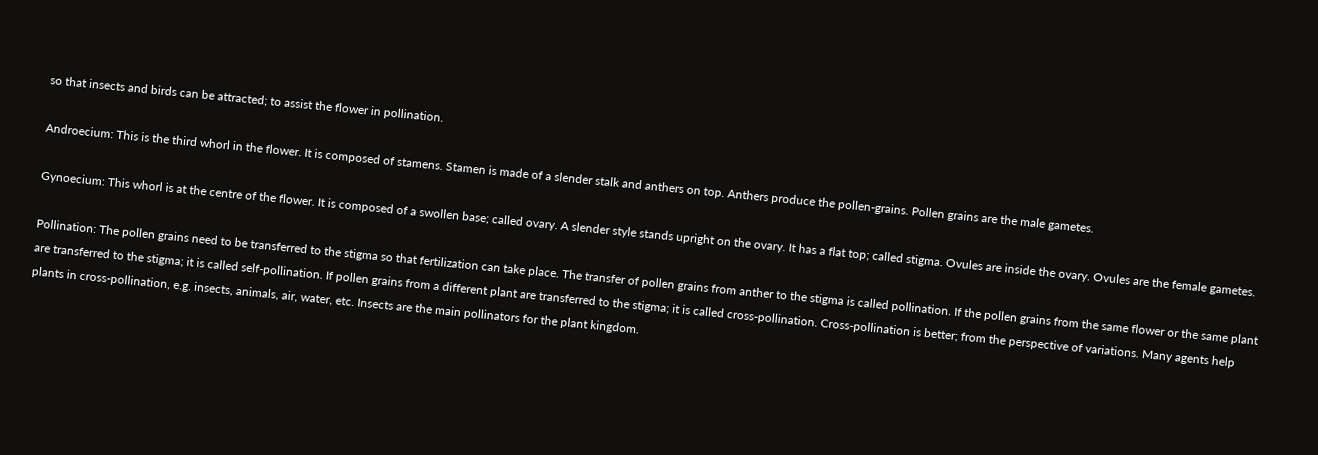so that insects and birds can be attracted; to assist the flower in pollination.

Androecium: This is the third whorl in the flower. It is composed of stamens. Stamen is made of a slender stalk and anthers on top. Anthers produce the pollen-grains. Pollen grains are the male gametes.

Gynoecium: This whorl is at the centre of the flower. It is composed of a swollen base; called ovary. A slender style stands upright on the ovary. It has a flat top; called stigma. Ovules are inside the ovary. Ovules are the female gametes.

Pollination: The pollen grains need to be transferred to the stigma so that fertilization can take place. The transfer of pollen grains from anther to the stigma is called pollination. If the pollen grains from the same flower or the same plant are transferred to the stigma; it is called self-pollination. If pollen grains from a different plant are transferred to the stigma; it is called cross-pollination. Cross-pollination is better; from the perspective of variations. Many agents help plants in cross-pollination, e.g. insects, animals, air, water, etc. Insects are the main pollinators for the plant kingdom.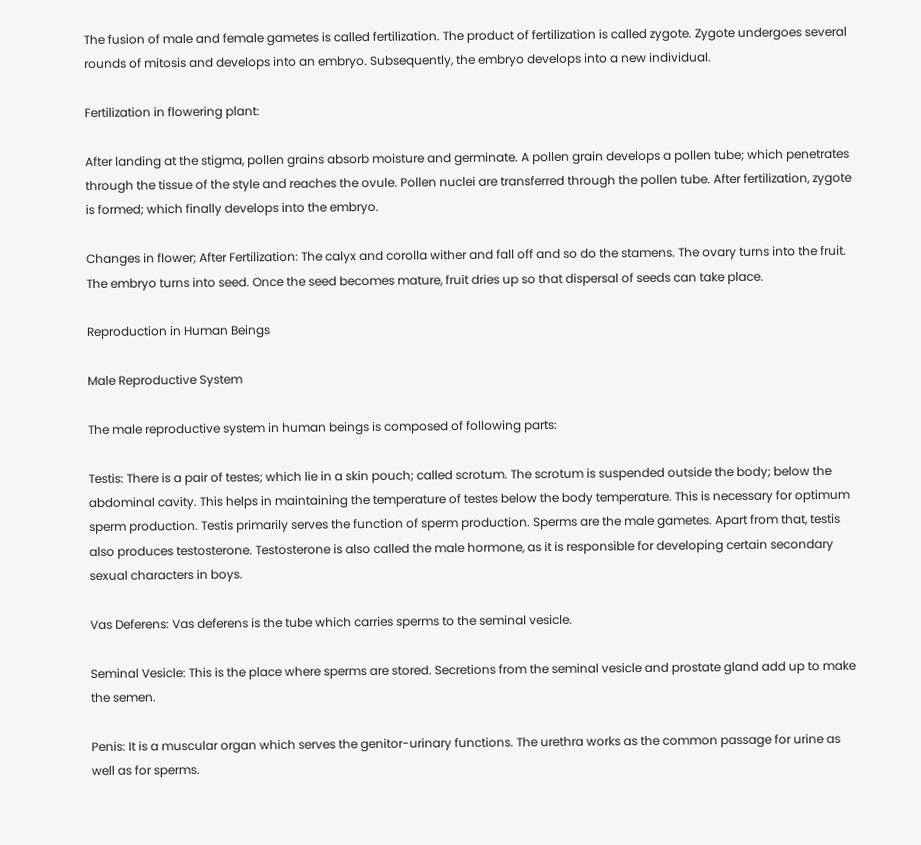The fusion of male and female gametes is called fertilization. The product of fertilization is called zygote. Zygote undergoes several rounds of mitosis and develops into an embryo. Subsequently, the embryo develops into a new individual.

Fertilization in flowering plant:

After landing at the stigma, pollen grains absorb moisture and germinate. A pollen grain develops a pollen tube; which penetrates through the tissue of the style and reaches the ovule. Pollen nuclei are transferred through the pollen tube. After fertilization, zygote is formed; which finally develops into the embryo.

Changes in flower; After Fertilization: The calyx and corolla wither and fall off and so do the stamens. The ovary turns into the fruit. The embryo turns into seed. Once the seed becomes mature, fruit dries up so that dispersal of seeds can take place.

Reproduction in Human Beings

Male Reproductive System

The male reproductive system in human beings is composed of following parts:

Testis: There is a pair of testes; which lie in a skin pouch; called scrotum. The scrotum is suspended outside the body; below the abdominal cavity. This helps in maintaining the temperature of testes below the body temperature. This is necessary for optimum sperm production. Testis primarily serves the function of sperm production. Sperms are the male gametes. Apart from that, testis also produces testosterone. Testosterone is also called the male hormone, as it is responsible for developing certain secondary sexual characters in boys.

Vas Deferens: Vas deferens is the tube which carries sperms to the seminal vesicle.

Seminal Vesicle: This is the place where sperms are stored. Secretions from the seminal vesicle and prostate gland add up to make the semen.

Penis: It is a muscular organ which serves the genitor-urinary functions. The urethra works as the common passage for urine as well as for sperms.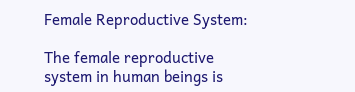Female Reproductive System:

The female reproductive system in human beings is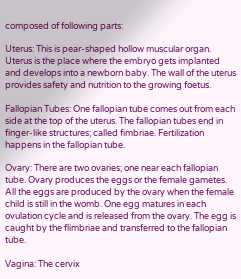composed of following parts:

Uterus: This is pear-shaped hollow muscular organ. Uterus is the place where the embryo gets implanted and develops into a newborn baby. The wall of the uterus provides safety and nutrition to the growing foetus.

Fallopian Tubes: One fallopian tube comes out from each side at the top of the uterus. The fallopian tubes end in finger-like structures; called fimbriae. Fertilization happens in the fallopian tube.

Ovary: There are two ovaries; one near each fallopian tube. Ovary produces the eggs or the female gametes. All the eggs are produced by the ovary when the female child is still in the womb. One egg matures in each ovulation cycle and is released from the ovary. The egg is caught by the flimbriae and transferred to the fallopian tube.

Vagina: The cervix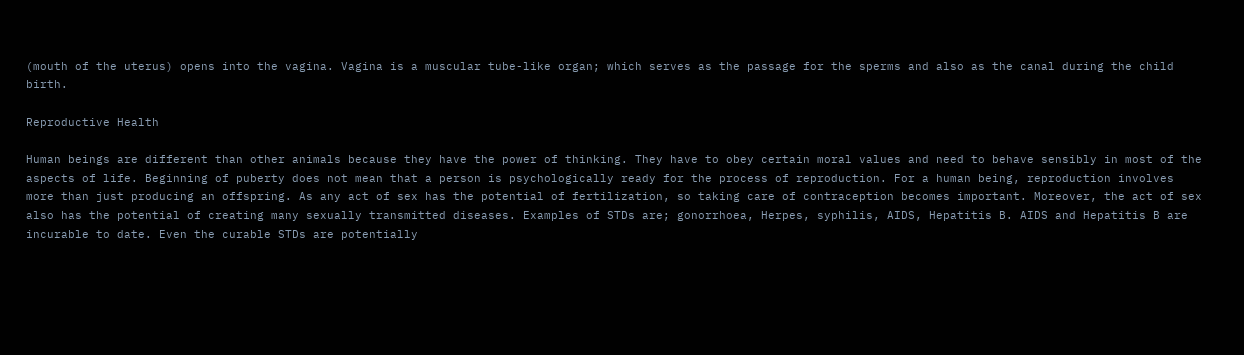(mouth of the uterus) opens into the vagina. Vagina is a muscular tube-like organ; which serves as the passage for the sperms and also as the canal during the child birth.

Reproductive Health

Human beings are different than other animals because they have the power of thinking. They have to obey certain moral values and need to behave sensibly in most of the aspects of life. Beginning of puberty does not mean that a person is psychologically ready for the process of reproduction. For a human being, reproduction involves more than just producing an offspring. As any act of sex has the potential of fertilization, so taking care of contraception becomes important. Moreover, the act of sex also has the potential of creating many sexually transmitted diseases. Examples of STDs are; gonorrhoea, Herpes, syphilis, AIDS, Hepatitis B. AIDS and Hepatitis B are incurable to date. Even the curable STDs are potentially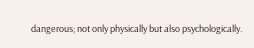dangerous; not only physically but also psychologically.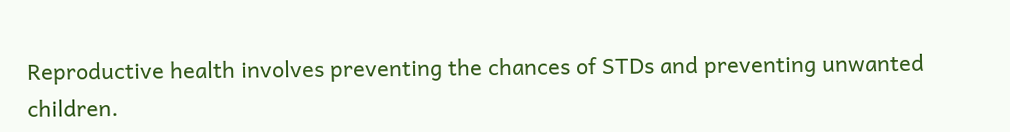Reproductive health involves preventing the chances of STDs and preventing unwanted children.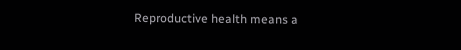Reproductive health means a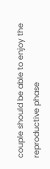couple should be able to enjoy the reproductive phase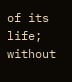of its life; without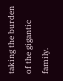taking the burden of the gigantic family.